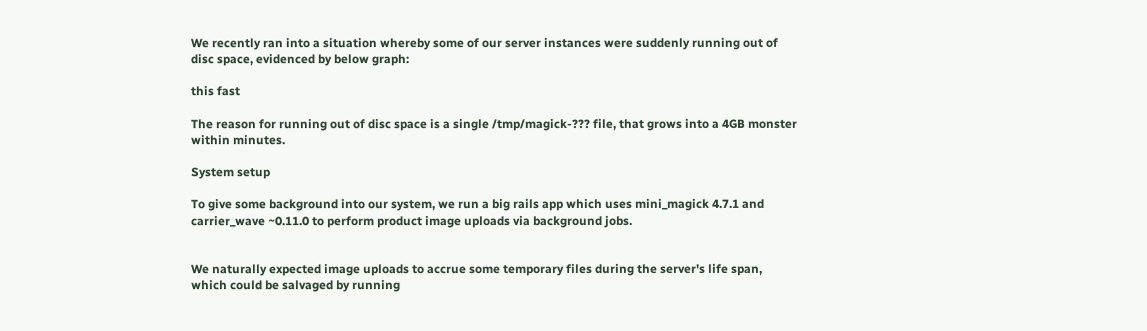We recently ran into a situation whereby some of our server instances were suddenly running out of disc space, evidenced by below graph:

this fast

The reason for running out of disc space is a single /tmp/magick-??? file, that grows into a 4GB monster within minutes.

System setup

To give some background into our system, we run a big rails app which uses mini_magick 4.7.1 and carrier_wave ~0.11.0 to perform product image uploads via background jobs.


We naturally expected image uploads to accrue some temporary files during the server's life span, which could be salvaged by running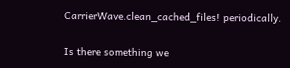CarrierWave.clean_cached_files! periodically.

Is there something we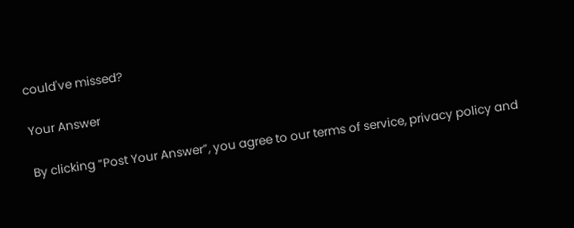could've missed?

Your Answer

By clicking “Post Your Answer”, you agree to our terms of service, privacy policy and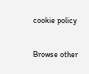cookie policy

Browse other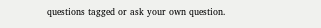questions tagged or ask your own question.